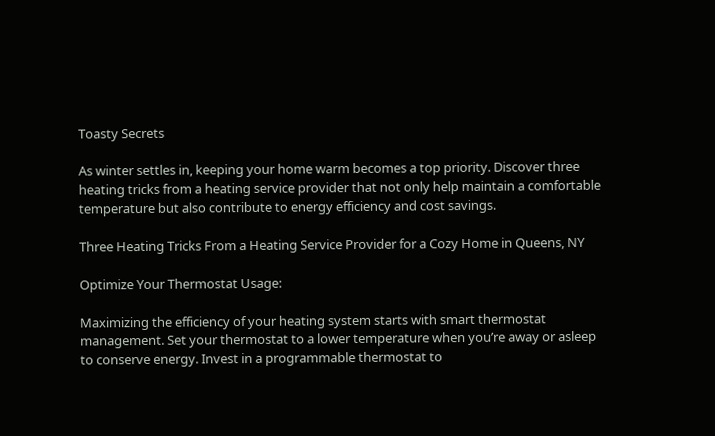Toasty Secrets

As winter settles in, keeping your home warm becomes a top priority. Discover three heating tricks from a heating service provider that not only help maintain a comfortable temperature but also contribute to energy efficiency and cost savings.

Three Heating Tricks From a Heating Service Provider for a Cozy Home in Queens, NY

Optimize Your Thermostat Usage:

Maximizing the efficiency of your heating system starts with smart thermostat management. Set your thermostat to a lower temperature when you’re away or asleep to conserve energy. Invest in a programmable thermostat to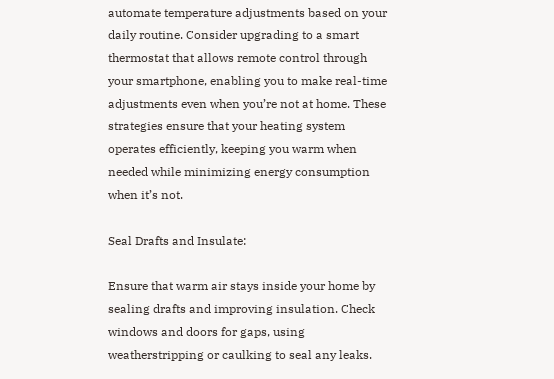automate temperature adjustments based on your daily routine. Consider upgrading to a smart thermostat that allows remote control through your smartphone, enabling you to make real-time adjustments even when you’re not at home. These strategies ensure that your heating system operates efficiently, keeping you warm when needed while minimizing energy consumption when it’s not.

Seal Drafts and Insulate:

Ensure that warm air stays inside your home by sealing drafts and improving insulation. Check windows and doors for gaps, using weatherstripping or caulking to seal any leaks.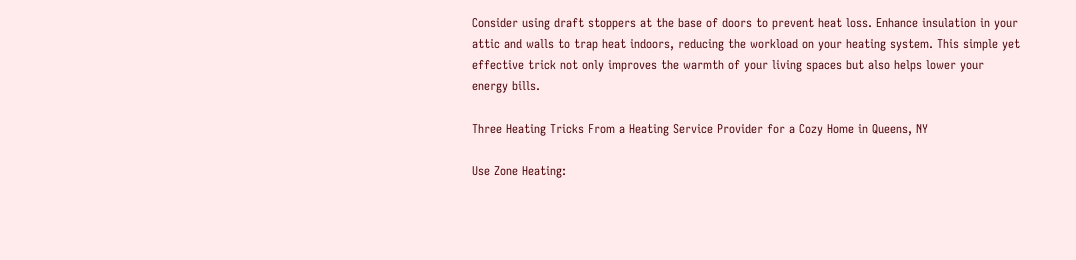Consider using draft stoppers at the base of doors to prevent heat loss. Enhance insulation in your attic and walls to trap heat indoors, reducing the workload on your heating system. This simple yet effective trick not only improves the warmth of your living spaces but also helps lower your energy bills.

Three Heating Tricks From a Heating Service Provider for a Cozy Home in Queens, NY

Use Zone Heating: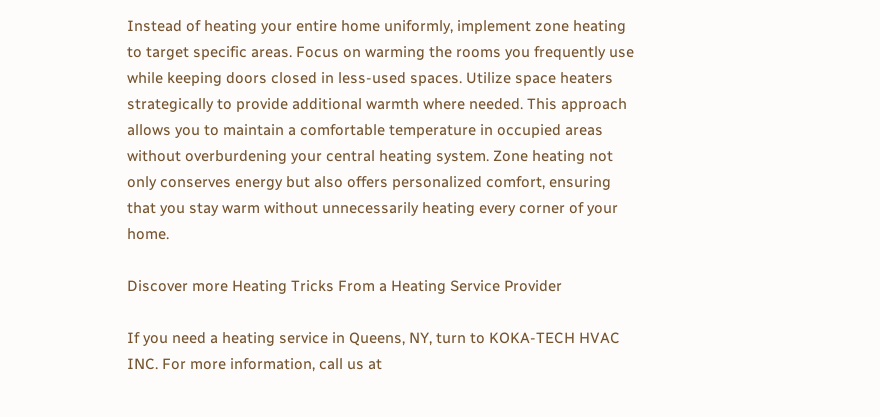Instead of heating your entire home uniformly, implement zone heating to target specific areas. Focus on warming the rooms you frequently use while keeping doors closed in less-used spaces. Utilize space heaters strategically to provide additional warmth where needed. This approach allows you to maintain a comfortable temperature in occupied areas without overburdening your central heating system. Zone heating not only conserves energy but also offers personalized comfort, ensuring that you stay warm without unnecessarily heating every corner of your home.

Discover more Heating Tricks From a Heating Service Provider

If you need a heating service in Queens, NY, turn to KOKA-TECH HVAC INC. For more information, call us at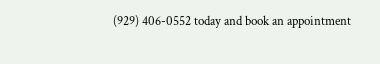(929) 406-0552 today and book an appointment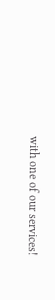with one of our services!